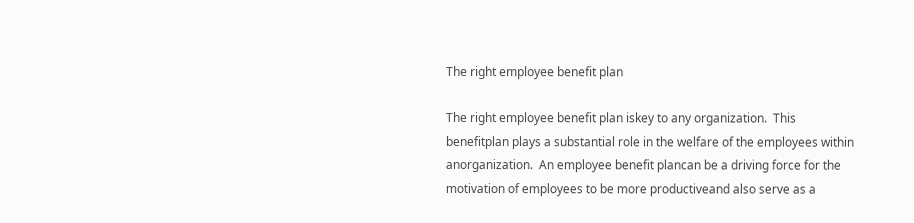The right employee benefit plan

The right employee benefit plan iskey to any organization.  This benefitplan plays a substantial role in the welfare of the employees within anorganization.  An employee benefit plancan be a driving force for the motivation of employees to be more productiveand also serve as a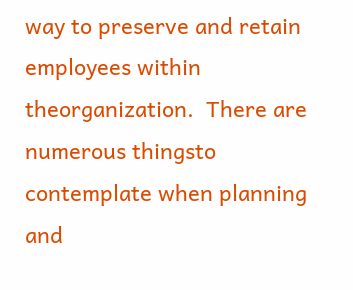way to preserve and retain employees within theorganization.  There are numerous thingsto contemplate when planning and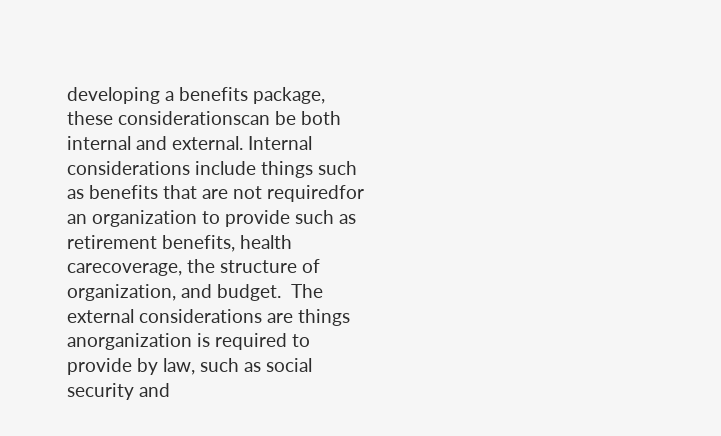developing a benefits package, these considerationscan be both internal and external. Internal considerations include things such as benefits that are not requiredfor an organization to provide such as retirement benefits, health carecoverage, the structure of organization, and budget.  The external considerations are things anorganization is required to provide by law, such as social security and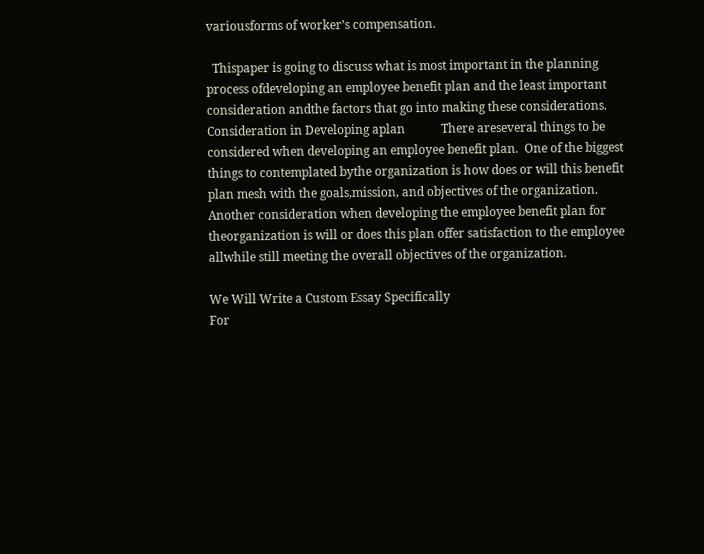variousforms of worker’s compensation.

  Thispaper is going to discuss what is most important in the planning process ofdeveloping an employee benefit plan and the least important consideration andthe factors that go into making these considerations.  Consideration in Developing aplan            There areseveral things to be considered when developing an employee benefit plan.  One of the biggest things to contemplated bythe organization is how does or will this benefit plan mesh with the goals,mission, and objectives of the organization. Another consideration when developing the employee benefit plan for theorganization is will or does this plan offer satisfaction to the employee allwhile still meeting the overall objectives of the organization.

We Will Write a Custom Essay Specifically
For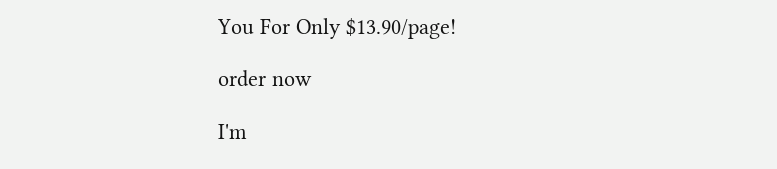You For Only $13.90/page!

order now

I'm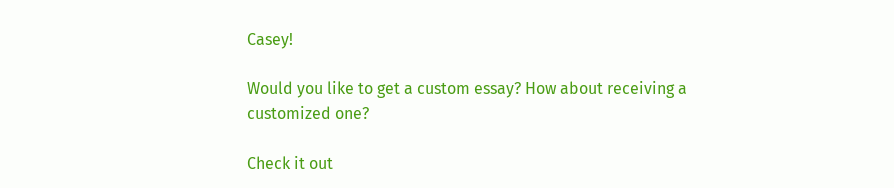Casey!

Would you like to get a custom essay? How about receiving a customized one?

Check it out